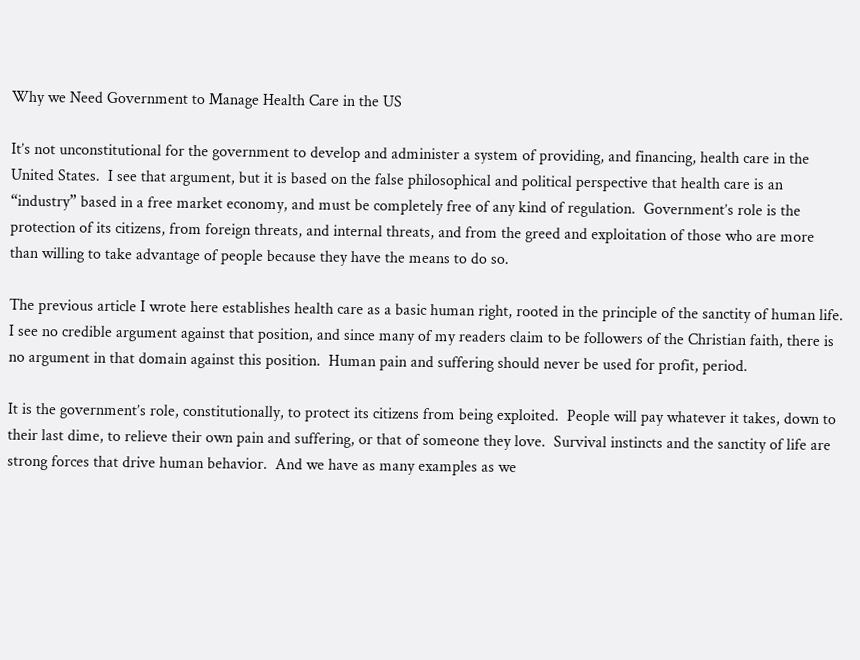Why we Need Government to Manage Health Care in the US

It’s not unconstitutional for the government to develop and administer a system of providing, and financing, health care in the United States.  I see that argument, but it is based on the false philosophical and political perspective that health care is an “industry” based in a free market economy, and must be completely free of any kind of regulation.  Government’s role is the protection of its citizens, from foreign threats, and internal threats, and from the greed and exploitation of those who are more than willing to take advantage of people because they have the means to do so.

The previous article I wrote here establishes health care as a basic human right, rooted in the principle of the sanctity of human life.  I see no credible argument against that position, and since many of my readers claim to be followers of the Christian faith, there is no argument in that domain against this position.  Human pain and suffering should never be used for profit, period.

It is the government’s role, constitutionally, to protect its citizens from being exploited.  People will pay whatever it takes, down to their last dime, to relieve their own pain and suffering, or that of someone they love.  Survival instincts and the sanctity of life are strong forces that drive human behavior.  And we have as many examples as we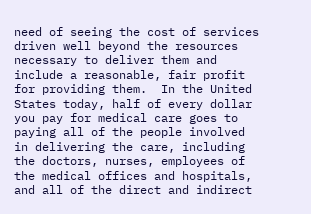need of seeing the cost of services driven well beyond the resources necessary to deliver them and include a reasonable, fair profit for providing them.  In the United States today, half of every dollar you pay for medical care goes to paying all of the people involved in delivering the care, including the doctors, nurses, employees of the medical offices and hospitals, and all of the direct and indirect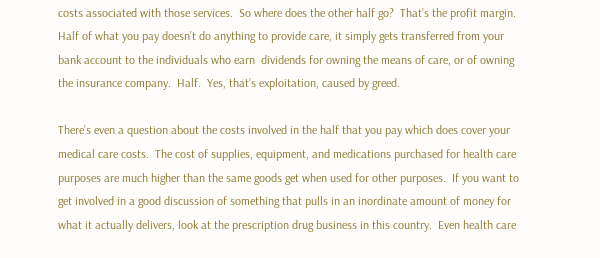costs associated with those services.  So where does the other half go?  That’s the profit margin.  Half of what you pay doesn’t do anything to provide care, it simply gets transferred from your bank account to the individuals who earn  dividends for owning the means of care, or of owning the insurance company.  Half.  Yes, that’s exploitation, caused by greed.

There’s even a question about the costs involved in the half that you pay which does cover your medical care costs.  The cost of supplies, equipment, and medications purchased for health care purposes are much higher than the same goods get when used for other purposes.  If you want to get involved in a good discussion of something that pulls in an inordinate amount of money for what it actually delivers, look at the prescription drug business in this country.  Even health care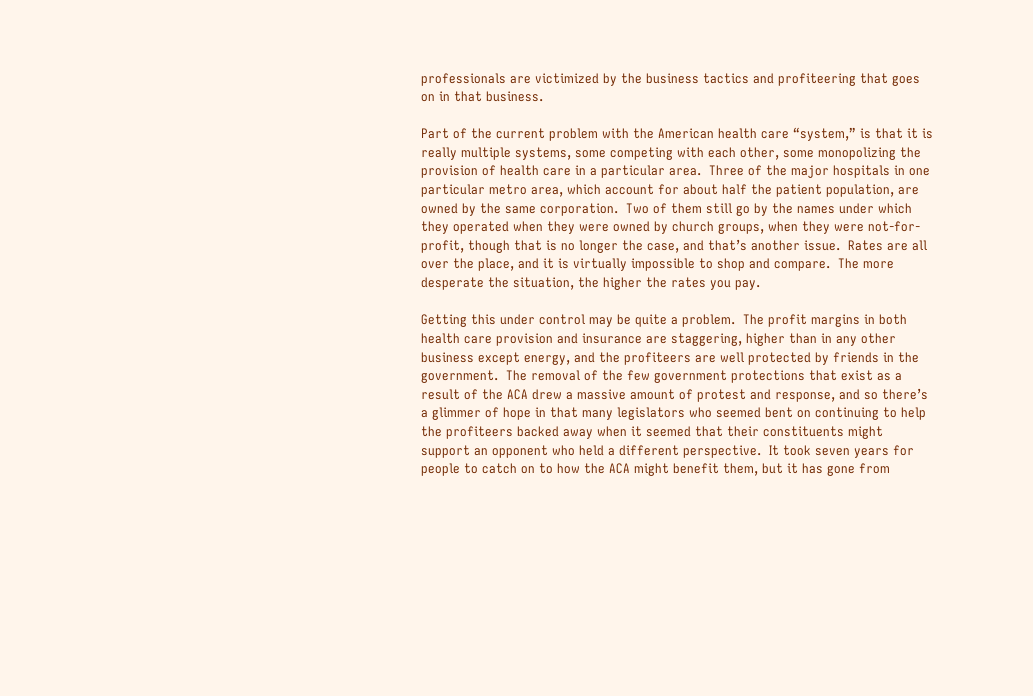professionals are victimized by the business tactics and profiteering that goes on in that business.

Part of the current problem with the American health care “system,” is that it is really multiple systems, some competing with each other, some monopolizing the provision of health care in a particular area.  Three of the major hospitals in one particular metro area, which account for about half the patient population, are owned by the same corporation.  Two of them still go by the names under which they operated when they were owned by church groups, when they were not-for-profit, though that is no longer the case, and that’s another issue.  Rates are all over the place, and it is virtually impossible to shop and compare.  The more desperate the situation, the higher the rates you pay.

Getting this under control may be quite a problem.  The profit margins in both health care provision and insurance are staggering, higher than in any other business except energy, and the profiteers are well protected by friends in the government.  The removal of the few government protections that exist as a result of the ACA drew a massive amount of protest and response, and so there’s a glimmer of hope in that many legislators who seemed bent on continuing to help the profiteers backed away when it seemed that their constituents might support an opponent who held a different perspective.  It took seven years for people to catch on to how the ACA might benefit them, but it has gone from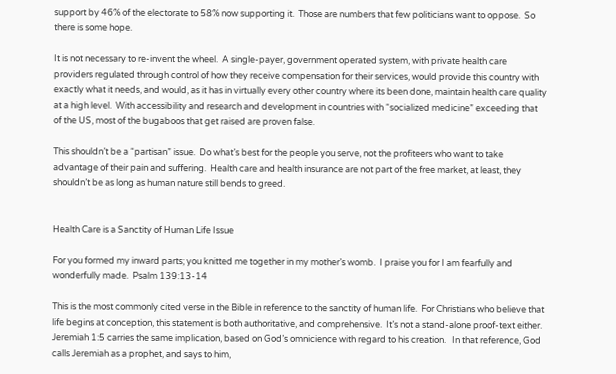support by 46% of the electorate to 58% now supporting it.  Those are numbers that few politicians want to oppose.  So there is some hope.

It is not necessary to re-invent the wheel.  A single-payer, government operated system, with private health care providers regulated through control of how they receive compensation for their services, would provide this country with exactly what it needs, and would, as it has in virtually every other country where its been done, maintain health care quality at a high level.  With accessibility and research and development in countries with “socialized medicine” exceeding that of the US, most of the bugaboos that get raised are proven false.

This shouldn’t be a “partisan” issue.  Do what’s best for the people you serve, not the profiteers who want to take advantage of their pain and suffering.  Health care and health insurance are not part of the free market, at least, they shouldn’t be as long as human nature still bends to greed.


Health Care is a Sanctity of Human Life Issue

For you formed my inward parts; you knitted me together in my mother’s womb.  I praise you for I am fearfully and wonderfully made.  Psalm 139:13-14

This is the most commonly cited verse in the Bible in reference to the sanctity of human life.  For Christians who believe that life begins at conception, this statement is both authoritative, and comprehensive.  It’s not a stand-alone proof-text either.  Jeremiah 1:5 carries the same implication, based on God’s omnicience with regard to his creation.   In that reference, God calls Jeremiah as a prophet, and says to him,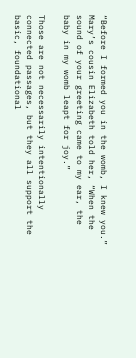“Before I formed you in the womb, I knew you.”  Mary’s cousin Elizabeth told her, “When the sound of your greeting came to my ear, the baby in my womb leapt for joy.”

Those are not necessarily intentionally connected passages, but they all support the basic, foundational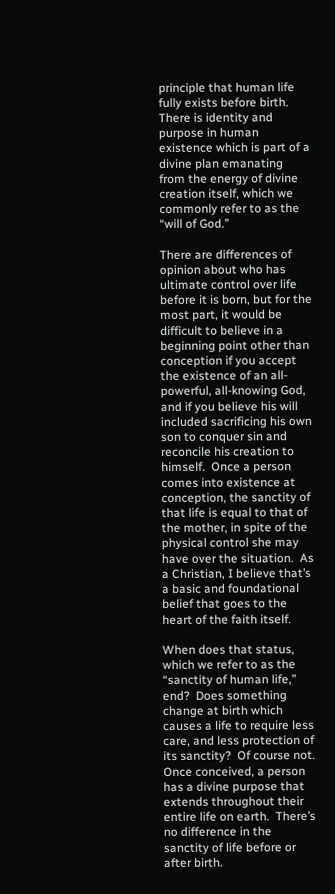principle that human life fully exists before birth.  There is identity and purpose in human existence which is part of a divine plan emanating from the energy of divine creation itself, which we commonly refer to as the “will of God.”

There are differences of opinion about who has ultimate control over life before it is born, but for the most part, it would be difficult to believe in a beginning point other than conception if you accept the existence of an all-powerful, all-knowing God, and if you believe his will included sacrificing his own son to conquer sin and reconcile his creation to himself.  Once a person comes into existence at conception, the sanctity of that life is equal to that of the mother, in spite of the physical control she may have over the situation.  As a Christian, I believe that’s a basic and foundational belief that goes to the heart of the faith itself.

When does that status, which we refer to as the “sanctity of human life,” end?  Does something change at birth which causes a life to require less care, and less protection of its sanctity?  Of course not.  Once conceived, a person has a divine purpose that extends throughout their entire life on earth.  There’s no difference in the sanctity of life before or after birth.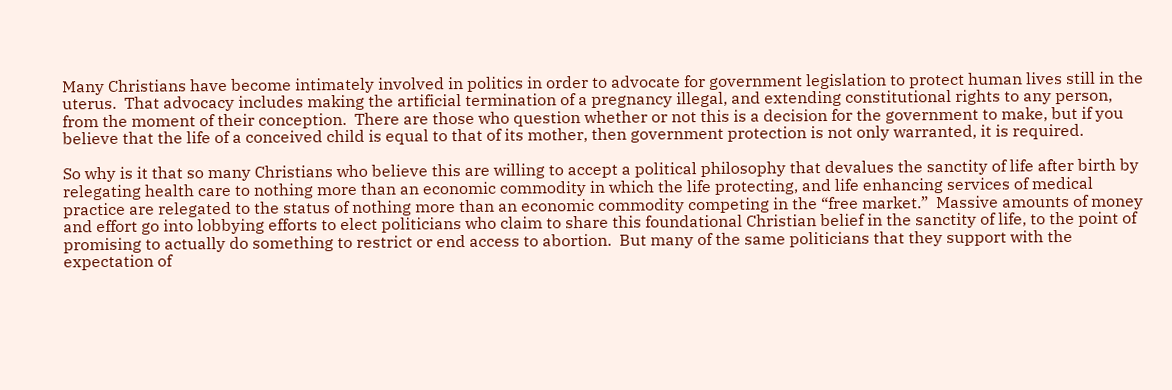Many Christians have become intimately involved in politics in order to advocate for government legislation to protect human lives still in the uterus.  That advocacy includes making the artificial termination of a pregnancy illegal, and extending constitutional rights to any person, from the moment of their conception.  There are those who question whether or not this is a decision for the government to make, but if you believe that the life of a conceived child is equal to that of its mother, then government protection is not only warranted, it is required.

So why is it that so many Christians who believe this are willing to accept a political philosophy that devalues the sanctity of life after birth by relegating health care to nothing more than an economic commodity in which the life protecting, and life enhancing services of medical practice are relegated to the status of nothing more than an economic commodity competing in the “free market.”  Massive amounts of money and effort go into lobbying efforts to elect politicians who claim to share this foundational Christian belief in the sanctity of life, to the point of promising to actually do something to restrict or end access to abortion.  But many of the same politicians that they support with the expectation of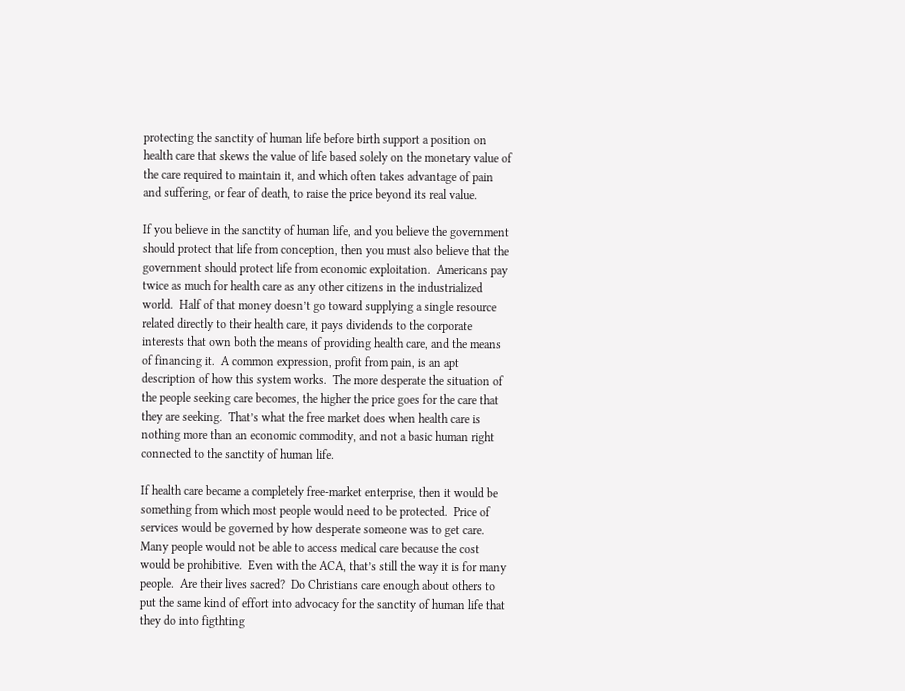protecting the sanctity of human life before birth support a position on health care that skews the value of life based solely on the monetary value of the care required to maintain it, and which often takes advantage of pain and suffering, or fear of death, to raise the price beyond its real value.

If you believe in the sanctity of human life, and you believe the government should protect that life from conception, then you must also believe that the government should protect life from economic exploitation.  Americans pay twice as much for health care as any other citizens in the industrialized world.  Half of that money doesn’t go toward supplying a single resource related directly to their health care, it pays dividends to the corporate interests that own both the means of providing health care, and the means of financing it.  A common expression, profit from pain, is an apt description of how this system works.  The more desperate the situation of the people seeking care becomes, the higher the price goes for the care that they are seeking.  That’s what the free market does when health care is nothing more than an economic commodity, and not a basic human right connected to the sanctity of human life.

If health care became a completely free-market enterprise, then it would be something from which most people would need to be protected.  Price of services would be governed by how desperate someone was to get care.  Many people would not be able to access medical care because the cost would be prohibitive.  Even with the ACA, that’s still the way it is for many people.  Are their lives sacred?  Do Christians care enough about others to put the same kind of effort into advocacy for the sanctity of human life that they do into figthting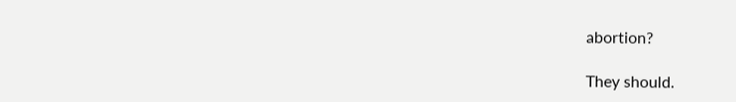abortion?

They should.